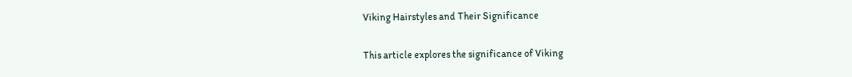Viking Hairstyles and Their Significance

This article explores the significance of Viking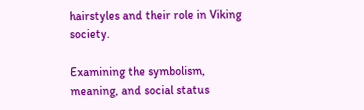hairstyles and their role in Viking society.

Examining the symbolism, meaning, and social status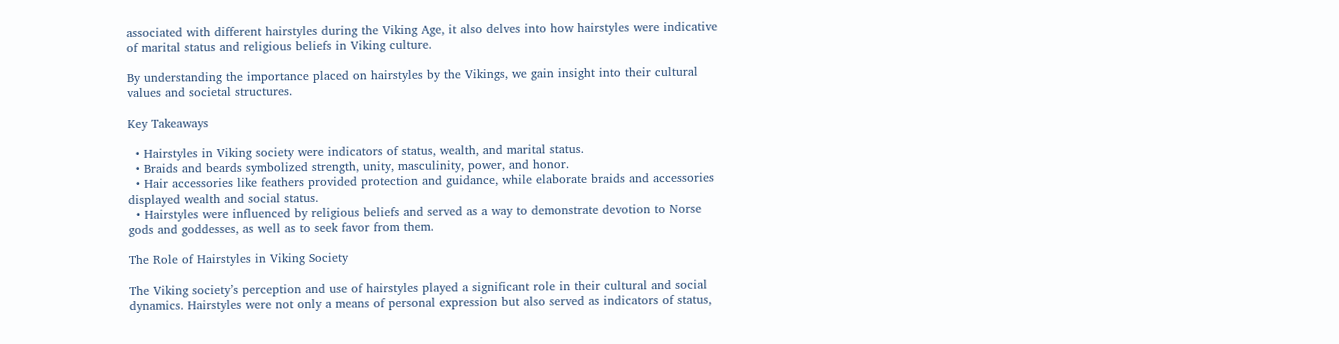associated with different hairstyles during the Viking Age, it also delves into how hairstyles were indicative of marital status and religious beliefs in Viking culture.

By understanding the importance placed on hairstyles by the Vikings, we gain insight into their cultural values and societal structures.

Key Takeaways

  • Hairstyles in Viking society were indicators of status, wealth, and marital status.
  • Braids and beards symbolized strength, unity, masculinity, power, and honor.
  • Hair accessories like feathers provided protection and guidance, while elaborate braids and accessories displayed wealth and social status.
  • Hairstyles were influenced by religious beliefs and served as a way to demonstrate devotion to Norse gods and goddesses, as well as to seek favor from them.

The Role of Hairstyles in Viking Society

The Viking society’s perception and use of hairstyles played a significant role in their cultural and social dynamics. Hairstyles were not only a means of personal expression but also served as indicators of status,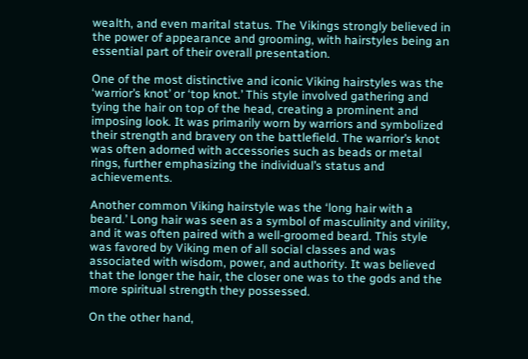wealth, and even marital status. The Vikings strongly believed in the power of appearance and grooming, with hairstyles being an essential part of their overall presentation.

One of the most distinctive and iconic Viking hairstyles was the ‘warrior’s knot’ or ‘top knot.’ This style involved gathering and tying the hair on top of the head, creating a prominent and imposing look. It was primarily worn by warriors and symbolized their strength and bravery on the battlefield. The warrior’s knot was often adorned with accessories such as beads or metal rings, further emphasizing the individual’s status and achievements.

Another common Viking hairstyle was the ‘long hair with a beard.’ Long hair was seen as a symbol of masculinity and virility, and it was often paired with a well-groomed beard. This style was favored by Viking men of all social classes and was associated with wisdom, power, and authority. It was believed that the longer the hair, the closer one was to the gods and the more spiritual strength they possessed.

On the other hand,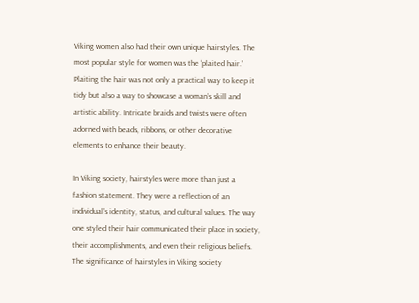Viking women also had their own unique hairstyles. The most popular style for women was the ‘plaited hair.’ Plaiting the hair was not only a practical way to keep it tidy but also a way to showcase a woman’s skill and artistic ability. Intricate braids and twists were often adorned with beads, ribbons, or other decorative elements to enhance their beauty.

In Viking society, hairstyles were more than just a fashion statement. They were a reflection of an individual’s identity, status, and cultural values. The way one styled their hair communicated their place in society, their accomplishments, and even their religious beliefs. The significance of hairstyles in Viking society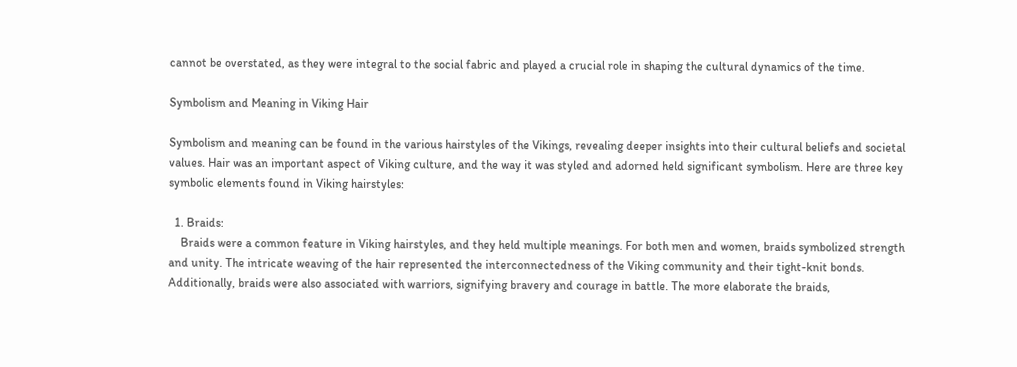cannot be overstated, as they were integral to the social fabric and played a crucial role in shaping the cultural dynamics of the time.

Symbolism and Meaning in Viking Hair

Symbolism and meaning can be found in the various hairstyles of the Vikings, revealing deeper insights into their cultural beliefs and societal values. Hair was an important aspect of Viking culture, and the way it was styled and adorned held significant symbolism. Here are three key symbolic elements found in Viking hairstyles:

  1. Braids:
    Braids were a common feature in Viking hairstyles, and they held multiple meanings. For both men and women, braids symbolized strength and unity. The intricate weaving of the hair represented the interconnectedness of the Viking community and their tight-knit bonds. Additionally, braids were also associated with warriors, signifying bravery and courage in battle. The more elaborate the braids,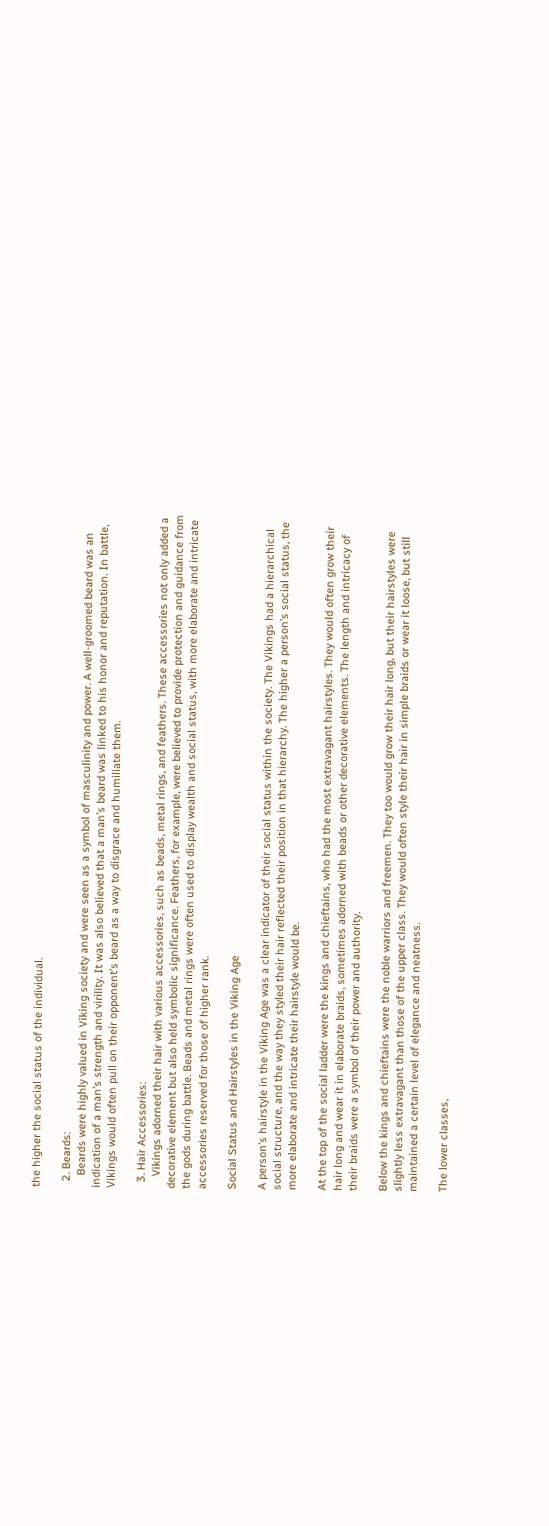the higher the social status of the individual.

  2. Beards:
    Beards were highly valued in Viking society and were seen as a symbol of masculinity and power. A well-groomed beard was an indication of a man’s strength and virility. It was also believed that a man’s beard was linked to his honor and reputation. In battle, Vikings would often pull on their opponent’s beard as a way to disgrace and humiliate them.

  3. Hair Accessories:
    Vikings adorned their hair with various accessories, such as beads, metal rings, and feathers. These accessories not only added a decorative element but also held symbolic significance. Feathers, for example, were believed to provide protection and guidance from the gods during battle. Beads and metal rings were often used to display wealth and social status, with more elaborate and intricate accessories reserved for those of higher rank.

Social Status and Hairstyles in the Viking Age

A person’s hairstyle in the Viking Age was a clear indicator of their social status within the society. The Vikings had a hierarchical social structure, and the way they styled their hair reflected their position in that hierarchy. The higher a person’s social status, the more elaborate and intricate their hairstyle would be.

At the top of the social ladder were the kings and chieftains, who had the most extravagant hairstyles. They would often grow their hair long and wear it in elaborate braids, sometimes adorned with beads or other decorative elements. The length and intricacy of their braids were a symbol of their power and authority.

Below the kings and chieftains were the noble warriors and freemen. They too would grow their hair long, but their hairstyles were slightly less extravagant than those of the upper class. They would often style their hair in simple braids or wear it loose, but still maintained a certain level of elegance and neatness.

The lower classes,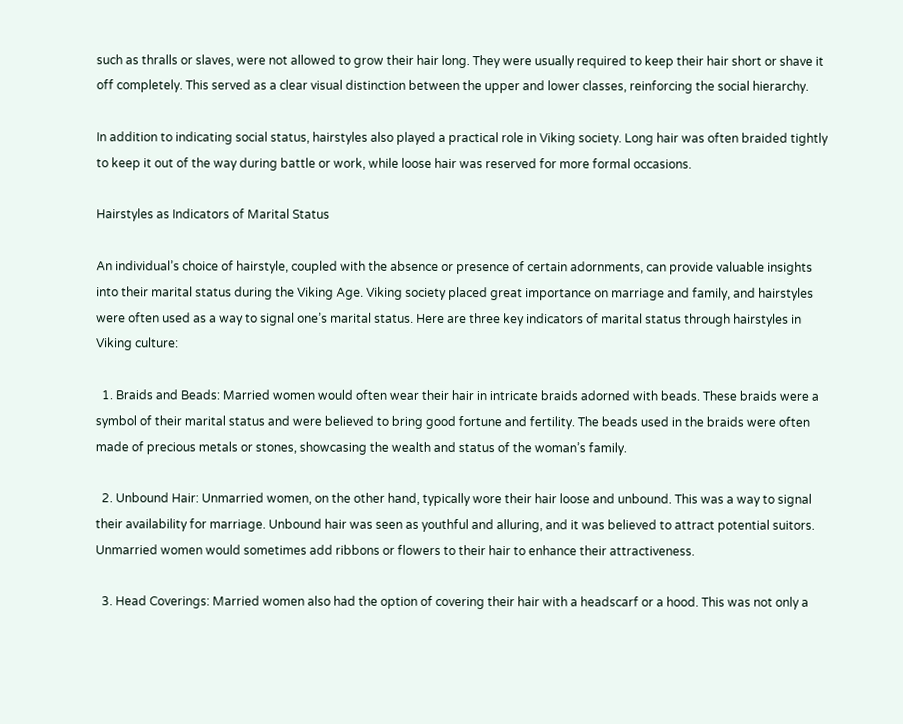such as thralls or slaves, were not allowed to grow their hair long. They were usually required to keep their hair short or shave it off completely. This served as a clear visual distinction between the upper and lower classes, reinforcing the social hierarchy.

In addition to indicating social status, hairstyles also played a practical role in Viking society. Long hair was often braided tightly to keep it out of the way during battle or work, while loose hair was reserved for more formal occasions.

Hairstyles as Indicators of Marital Status

An individual’s choice of hairstyle, coupled with the absence or presence of certain adornments, can provide valuable insights into their marital status during the Viking Age. Viking society placed great importance on marriage and family, and hairstyles were often used as a way to signal one’s marital status. Here are three key indicators of marital status through hairstyles in Viking culture:

  1. Braids and Beads: Married women would often wear their hair in intricate braids adorned with beads. These braids were a symbol of their marital status and were believed to bring good fortune and fertility. The beads used in the braids were often made of precious metals or stones, showcasing the wealth and status of the woman’s family.

  2. Unbound Hair: Unmarried women, on the other hand, typically wore their hair loose and unbound. This was a way to signal their availability for marriage. Unbound hair was seen as youthful and alluring, and it was believed to attract potential suitors. Unmarried women would sometimes add ribbons or flowers to their hair to enhance their attractiveness.

  3. Head Coverings: Married women also had the option of covering their hair with a headscarf or a hood. This was not only a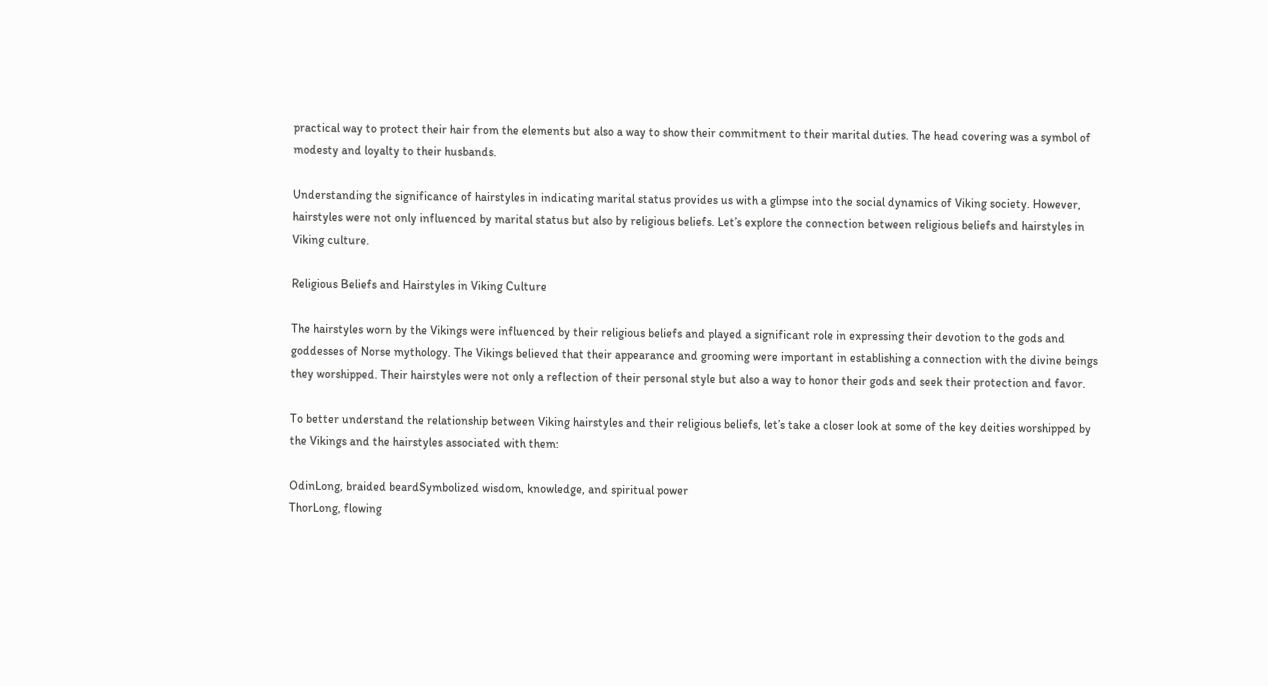practical way to protect their hair from the elements but also a way to show their commitment to their marital duties. The head covering was a symbol of modesty and loyalty to their husbands.

Understanding the significance of hairstyles in indicating marital status provides us with a glimpse into the social dynamics of Viking society. However, hairstyles were not only influenced by marital status but also by religious beliefs. Let’s explore the connection between religious beliefs and hairstyles in Viking culture.

Religious Beliefs and Hairstyles in Viking Culture

The hairstyles worn by the Vikings were influenced by their religious beliefs and played a significant role in expressing their devotion to the gods and goddesses of Norse mythology. The Vikings believed that their appearance and grooming were important in establishing a connection with the divine beings they worshipped. Their hairstyles were not only a reflection of their personal style but also a way to honor their gods and seek their protection and favor.

To better understand the relationship between Viking hairstyles and their religious beliefs, let’s take a closer look at some of the key deities worshipped by the Vikings and the hairstyles associated with them:

OdinLong, braided beardSymbolized wisdom, knowledge, and spiritual power
ThorLong, flowing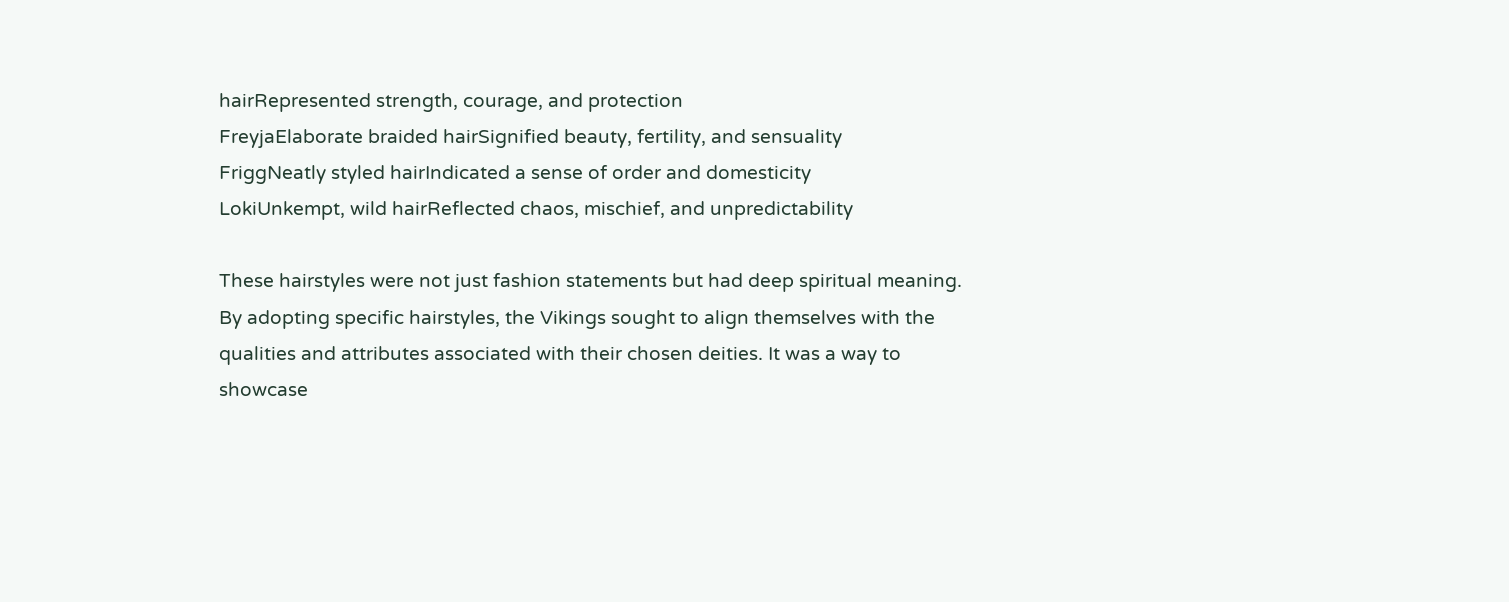hairRepresented strength, courage, and protection
FreyjaElaborate braided hairSignified beauty, fertility, and sensuality
FriggNeatly styled hairIndicated a sense of order and domesticity
LokiUnkempt, wild hairReflected chaos, mischief, and unpredictability

These hairstyles were not just fashion statements but had deep spiritual meaning. By adopting specific hairstyles, the Vikings sought to align themselves with the qualities and attributes associated with their chosen deities. It was a way to showcase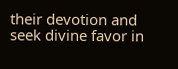their devotion and seek divine favor in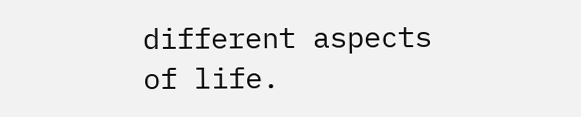different aspects of life.